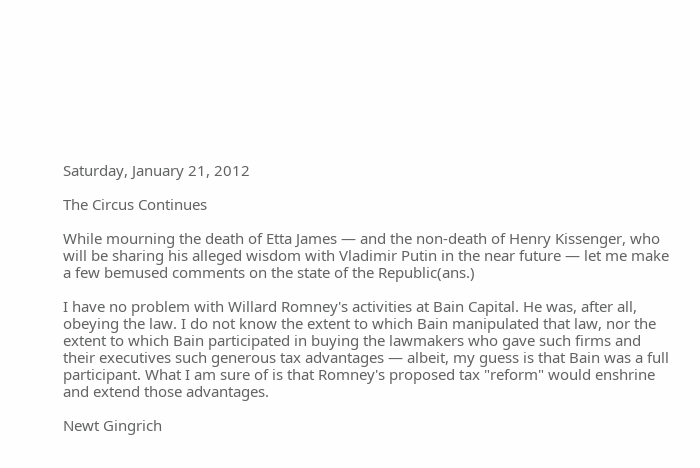Saturday, January 21, 2012

The Circus Continues

While mourning the death of Etta James — and the non-death of Henry Kissenger, who will be sharing his alleged wisdom with Vladimir Putin in the near future — let me make a few bemused comments on the state of the Republic(ans.)

I have no problem with Willard Romney's activities at Bain Capital. He was, after all, obeying the law. I do not know the extent to which Bain manipulated that law, nor the extent to which Bain participated in buying the lawmakers who gave such firms and their executives such generous tax advantages — albeit, my guess is that Bain was a full participant. What I am sure of is that Romney's proposed tax "reform" would enshrine and extend those advantages.

Newt Gingrich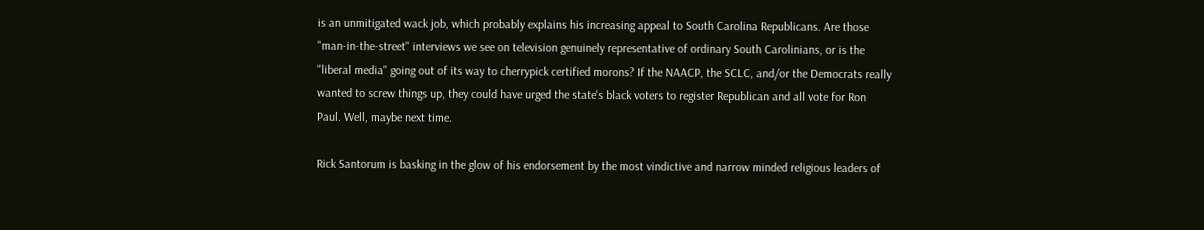is an unmitigated wack job, which probably explains his increasing appeal to South Carolina Republicans. Are those "man-in-the-street" interviews we see on television genuinely representative of ordinary South Carolinians, or is the "liberal media" going out of its way to cherrypick certified morons? If the NAACP, the SCLC, and/or the Democrats really wanted to screw things up, they could have urged the state's black voters to register Republican and all vote for Ron Paul. Well, maybe next time.

Rick Santorum is basking in the glow of his endorsement by the most vindictive and narrow minded religious leaders of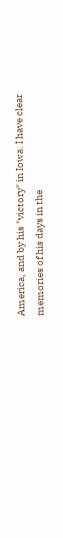America, and by his "victory" in Iowa. I have clear memories of his days in the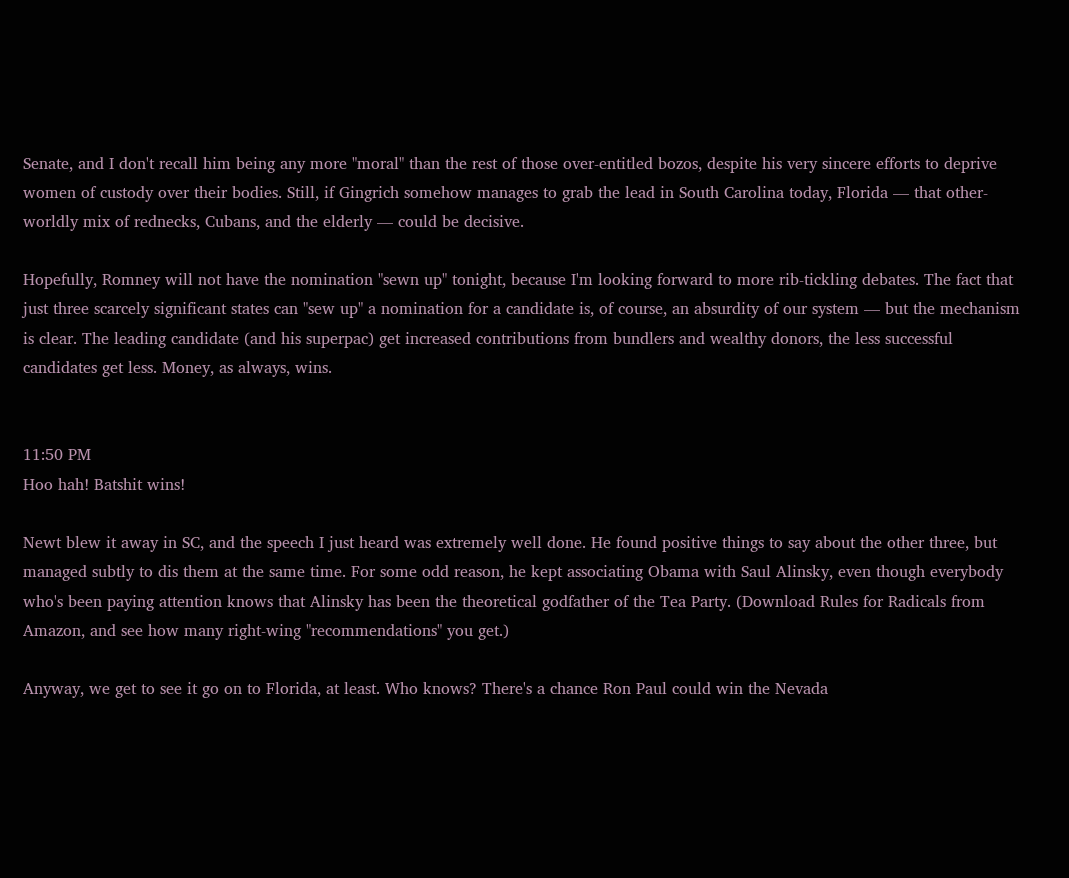Senate, and I don't recall him being any more "moral" than the rest of those over-entitled bozos, despite his very sincere efforts to deprive women of custody over their bodies. Still, if Gingrich somehow manages to grab the lead in South Carolina today, Florida — that other-worldly mix of rednecks, Cubans, and the elderly — could be decisive.

Hopefully, Romney will not have the nomination "sewn up" tonight, because I'm looking forward to more rib-tickling debates. The fact that just three scarcely significant states can "sew up" a nomination for a candidate is, of course, an absurdity of our system — but the mechanism is clear. The leading candidate (and his superpac) get increased contributions from bundlers and wealthy donors, the less successful candidates get less. Money, as always, wins.


11:50 PM
Hoo hah! Batshit wins!

Newt blew it away in SC, and the speech I just heard was extremely well done. He found positive things to say about the other three, but managed subtly to dis them at the same time. For some odd reason, he kept associating Obama with Saul Alinsky, even though everybody who's been paying attention knows that Alinsky has been the theoretical godfather of the Tea Party. (Download Rules for Radicals from Amazon, and see how many right-wing "recommendations" you get.)

Anyway, we get to see it go on to Florida, at least. Who knows? There's a chance Ron Paul could win the Nevada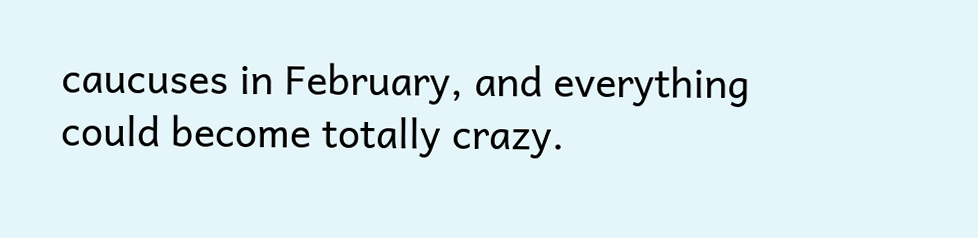caucuses in February, and everything could become totally crazy.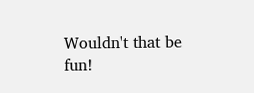Wouldn't that be fun!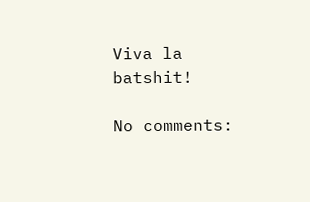Viva la batshit!

No comments: